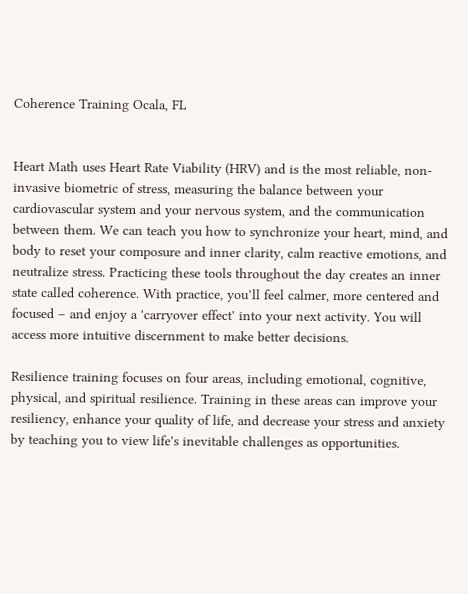Coherence Training Ocala, FL


Heart Math uses Heart Rate Viability (HRV) and is the most reliable, non-invasive biometric of stress, measuring the balance between your cardiovascular system and your nervous system, and the communication between them. We can teach you how to synchronize your heart, mind, and body to reset your composure and inner clarity, calm reactive emotions, and neutralize stress. Practicing these tools throughout the day creates an inner state called coherence. With practice, you’ll feel calmer, more centered and focused – and enjoy a 'carryover effect' into your next activity. You will access more intuitive discernment to make better decisions.

Resilience training focuses on four areas, including emotional, cognitive, physical, and spiritual resilience. Training in these areas can improve your resiliency, enhance your quality of life, and decrease your stress and anxiety by teaching you to view life's inevitable challenges as opportunities.